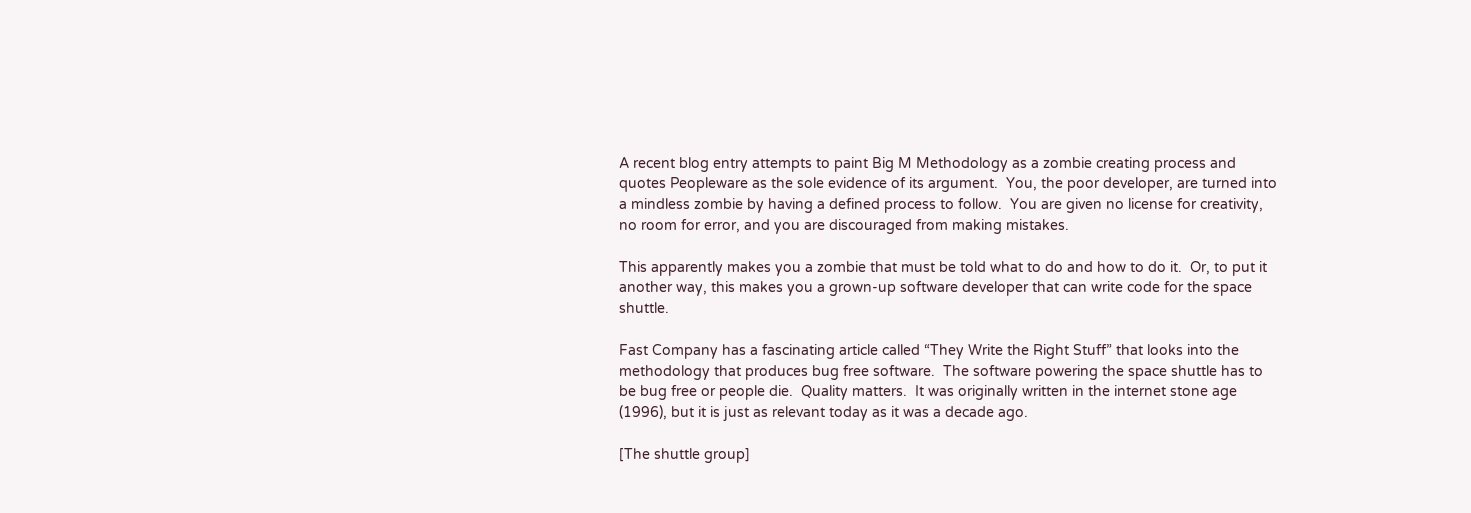A recent blog entry attempts to paint Big M Methodology as a zombie creating process and quotes Peopleware as the sole evidence of its argument.  You, the poor developer, are turned into a mindless zombie by having a defined process to follow.  You are given no license for creativity, no room for error, and you are discouraged from making mistakes.

This apparently makes you a zombie that must be told what to do and how to do it.  Or, to put it another way, this makes you a grown-up software developer that can write code for the space shuttle.

Fast Company has a fascinating article called “They Write the Right Stuff” that looks into the methodology that produces bug free software.  The software powering the space shuttle has to be bug free or people die.  Quality matters.  It was originally written in the internet stone age (1996), but it is just as relevant today as it was a decade ago.

[The shuttle group]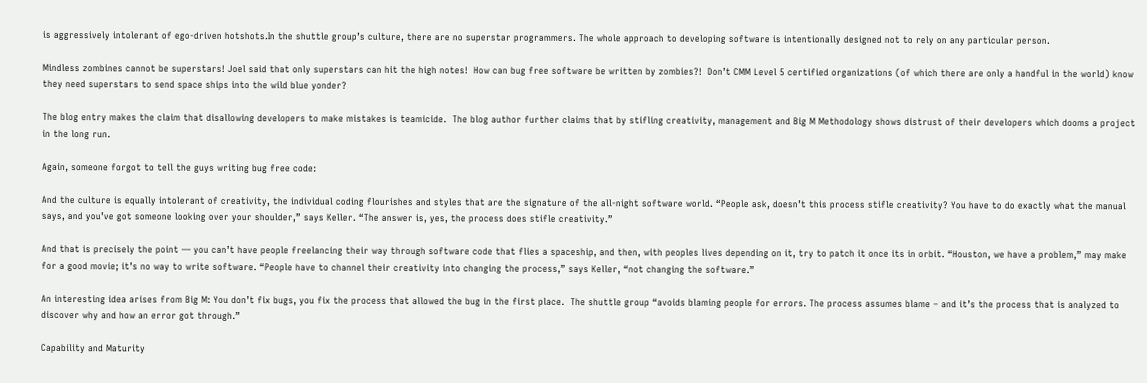is aggressively intolerant of ego-driven hotshots.In the shuttle group’s culture, there are no superstar programmers. The whole approach to developing software is intentionally designed not to rely on any particular person.

Mindless zombines cannot be superstars! Joel said that only superstars can hit the high notes!  How can bug free software be written by zombies?!  Don’t CMM Level 5 certified organizations (of which there are only a handful in the world) know they need superstars to send space ships into the wild blue yonder?

The blog entry makes the claim that disallowing developers to make mistakes is teamicide.  The blog author further claims that by stifling creativity, management and Big M Methodology shows distrust of their developers which dooms a project in the long run.

Again, someone forgot to tell the guys writing bug free code:

And the culture is equally intolerant of creativity, the individual coding flourishes and styles that are the signature of the all-night software world. “People ask, doesn’t this process stifle creativity? You have to do exactly what the manual says, and you’ve got someone looking over your shoulder,” says Keller. “The answer is, yes, the process does stifle creativity.”

And that is precisely the point — you can’t have people freelancing their way through software code that flies a spaceship, and then, with peoples lives depending on it, try to patch it once its in orbit. “Houston, we have a problem,” may make for a good movie; it’s no way to write software. “People have to channel their creativity into changing the process,” says Keller, “not changing the software.”

An interesting idea arises from Big M: You don’t fix bugs, you fix the process that allowed the bug in the first place.  The shuttle group “avoids blaming people for errors. The process assumes blame – and it’s the process that is analyzed to discover why and how an error got through.”

Capability and Maturity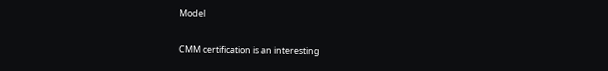Model

CMM certification is an interesting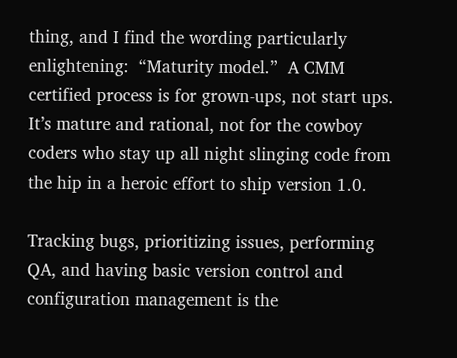thing, and I find the wording particularly enlightening:  “Maturity model.”  A CMM certified process is for grown-ups, not start ups.  It’s mature and rational, not for the cowboy coders who stay up all night slinging code from the hip in a heroic effort to ship version 1.0.

Tracking bugs, prioritizing issues, performing QA, and having basic version control and configuration management is the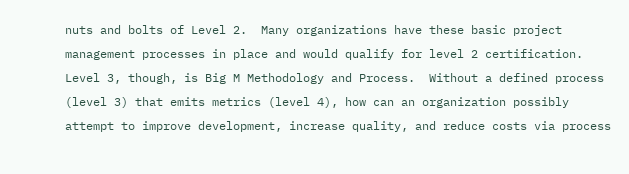nuts and bolts of Level 2.  Many organizations have these basic project management processes in place and would qualify for level 2 certification. Level 3, though, is Big M Methodology and Process.  Without a defined process (level 3) that emits metrics (level 4), how can an organization possibly attempt to improve development, increase quality, and reduce costs via process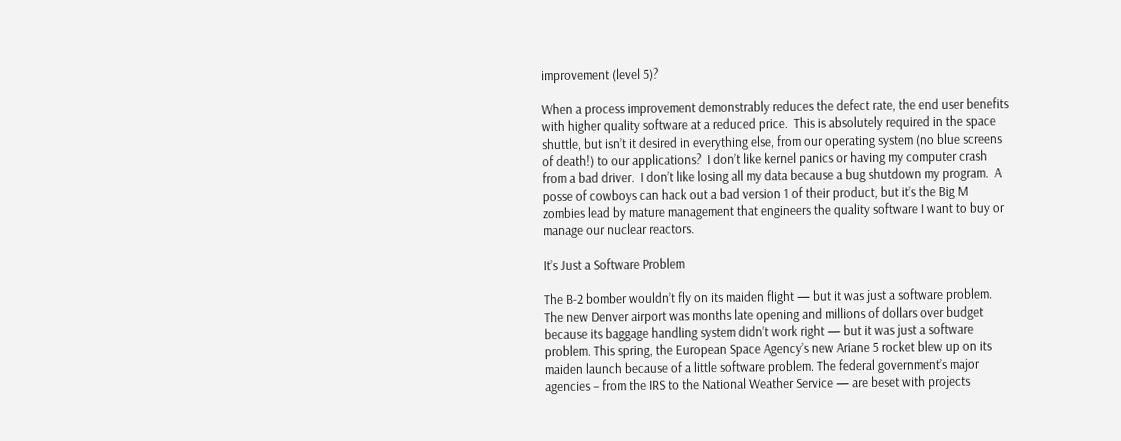improvement (level 5)?

When a process improvement demonstrably reduces the defect rate, the end user benefits with higher quality software at a reduced price.  This is absolutely required in the space shuttle, but isn’t it desired in everything else, from our operating system (no blue screens of death!) to our applications?  I don’t like kernel panics or having my computer crash from a bad driver.  I don’t like losing all my data because a bug shutdown my program.  A posse of cowboys can hack out a bad version 1 of their product, but it’s the Big M zombies lead by mature management that engineers the quality software I want to buy or manage our nuclear reactors.

It’s Just a Software Problem

The B-2 bomber wouldn’t fly on its maiden flight — but it was just a software problem. The new Denver airport was months late opening and millions of dollars over budget because its baggage handling system didn’t work right — but it was just a software problem. This spring, the European Space Agency’s new Ariane 5 rocket blew up on its maiden launch because of a little software problem. The federal government’s major agencies – from the IRS to the National Weather Service — are beset with projects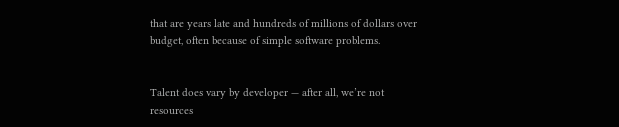that are years late and hundreds of millions of dollars over budget, often because of simple software problems.


Talent does vary by developer — after all, we’re not resources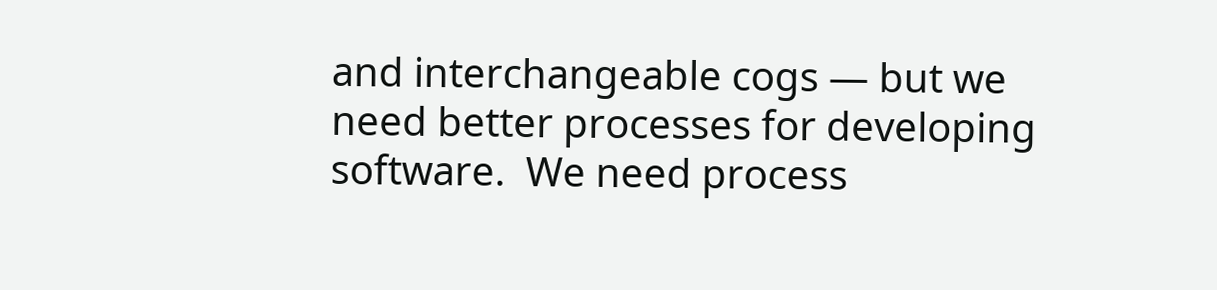and interchangeable cogs — but we need better processes for developing software.  We need process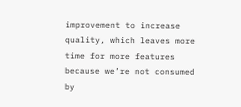improvement to increase quality, which leaves more time for more features because we’re not consumed by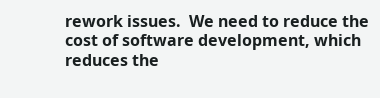rework issues.  We need to reduce the cost of software development, which reduces the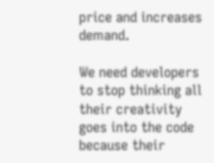price and increases demand.

We need developers to stop thinking all their creativity goes into the code because their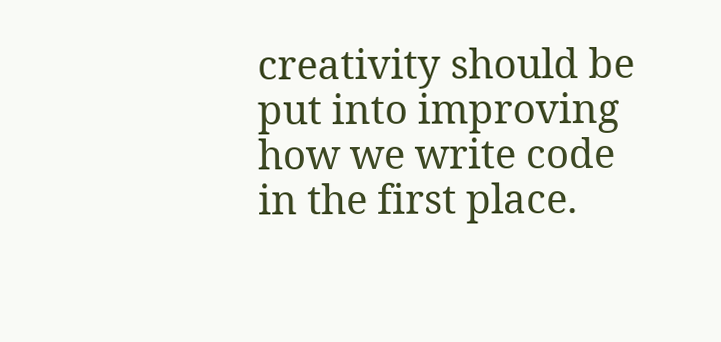creativity should be put into improving how we write code in the first place.